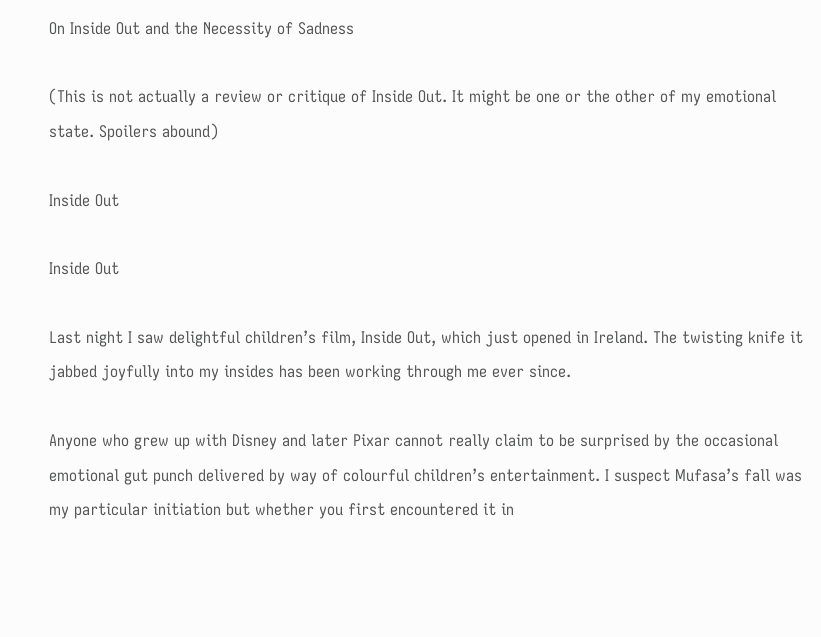On Inside Out and the Necessity of Sadness

(This is not actually a review or critique of Inside Out. It might be one or the other of my emotional state. Spoilers abound)

Inside Out

Inside Out

Last night I saw delightful children’s film, Inside Out, which just opened in Ireland. The twisting knife it jabbed joyfully into my insides has been working through me ever since.

Anyone who grew up with Disney and later Pixar cannot really claim to be surprised by the occasional emotional gut punch delivered by way of colourful children’s entertainment. I suspect Mufasa’s fall was my particular initiation but whether you first encountered it in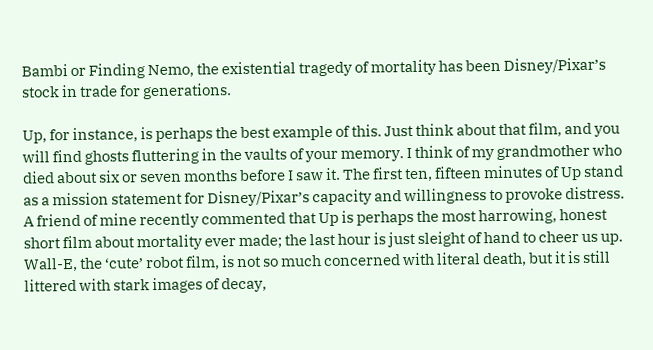Bambi or Finding Nemo, the existential tragedy of mortality has been Disney/Pixar’s stock in trade for generations.

Up, for instance, is perhaps the best example of this. Just think about that film, and you will find ghosts fluttering in the vaults of your memory. I think of my grandmother who died about six or seven months before I saw it. The first ten, fifteen minutes of Up stand as a mission statement for Disney/Pixar’s capacity and willingness to provoke distress. A friend of mine recently commented that Up is perhaps the most harrowing, honest short film about mortality ever made; the last hour is just sleight of hand to cheer us up. Wall-E, the ‘cute’ robot film, is not so much concerned with literal death, but it is still littered with stark images of decay,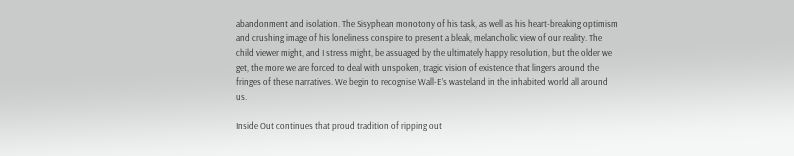abandonment and isolation. The Sisyphean monotony of his task, as well as his heart-breaking optimism and crushing image of his loneliness conspire to present a bleak, melancholic view of our reality. The child viewer might, and I stress might, be assuaged by the ultimately happy resolution, but the older we get, the more we are forced to deal with unspoken, tragic vision of existence that lingers around the fringes of these narratives. We begin to recognise Wall-E’s wasteland in the inhabited world all around us.

Inside Out continues that proud tradition of ripping out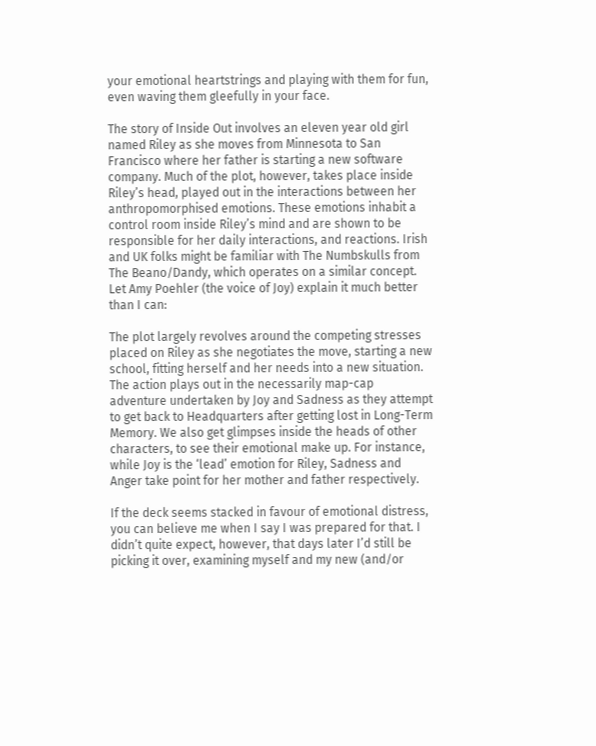your emotional heartstrings and playing with them for fun, even waving them gleefully in your face.

The story of Inside Out involves an eleven year old girl named Riley as she moves from Minnesota to San Francisco where her father is starting a new software company. Much of the plot, however, takes place inside Riley’s head, played out in the interactions between her anthropomorphised emotions. These emotions inhabit a control room inside Riley’s mind and are shown to be responsible for her daily interactions, and reactions. Irish and UK folks might be familiar with The Numbskulls from The Beano/Dandy, which operates on a similar concept. Let Amy Poehler (the voice of Joy) explain it much better than I can:

The plot largely revolves around the competing stresses placed on Riley as she negotiates the move, starting a new school, fitting herself and her needs into a new situation. The action plays out in the necessarily map-cap adventure undertaken by Joy and Sadness as they attempt to get back to Headquarters after getting lost in Long-Term Memory. We also get glimpses inside the heads of other characters, to see their emotional make up. For instance, while Joy is the ‘lead’ emotion for Riley, Sadness and Anger take point for her mother and father respectively.

If the deck seems stacked in favour of emotional distress, you can believe me when I say I was prepared for that. I didn’t quite expect, however, that days later I’d still be picking it over, examining myself and my new (and/or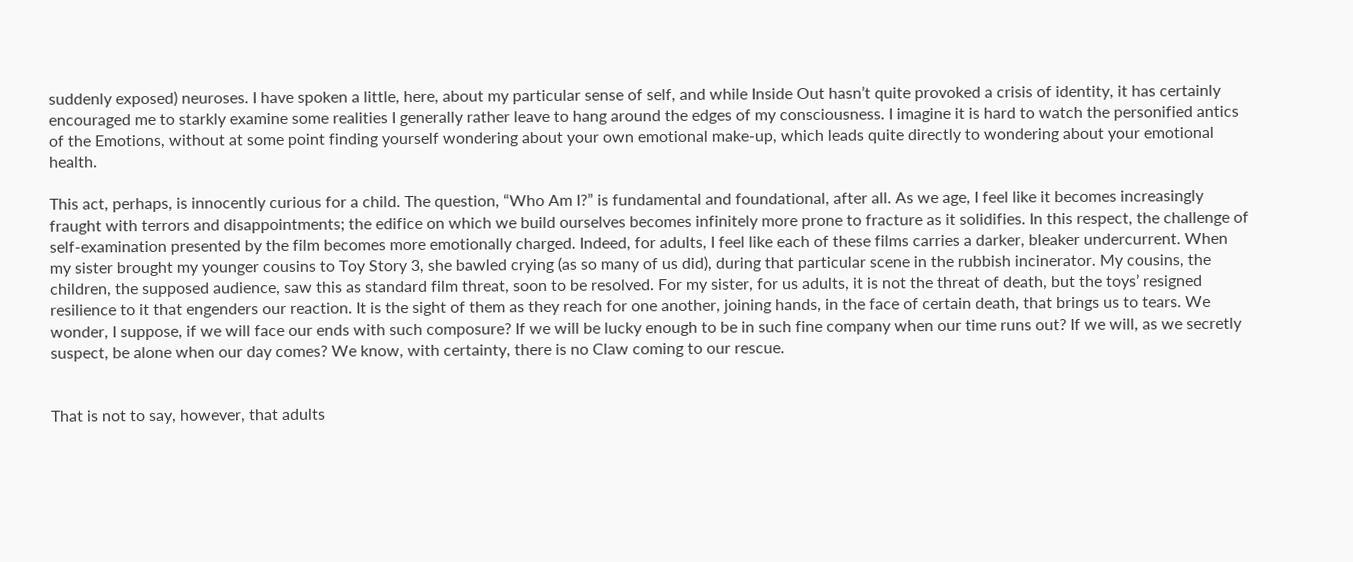suddenly exposed) neuroses. I have spoken a little, here, about my particular sense of self, and while Inside Out hasn’t quite provoked a crisis of identity, it has certainly encouraged me to starkly examine some realities I generally rather leave to hang around the edges of my consciousness. I imagine it is hard to watch the personified antics of the Emotions, without at some point finding yourself wondering about your own emotional make-up, which leads quite directly to wondering about your emotional health.

This act, perhaps, is innocently curious for a child. The question, “Who Am I?” is fundamental and foundational, after all. As we age, I feel like it becomes increasingly fraught with terrors and disappointments; the edifice on which we build ourselves becomes infinitely more prone to fracture as it solidifies. In this respect, the challenge of self-examination presented by the film becomes more emotionally charged. Indeed, for adults, I feel like each of these films carries a darker, bleaker undercurrent. When my sister brought my younger cousins to Toy Story 3, she bawled crying (as so many of us did), during that particular scene in the rubbish incinerator. My cousins, the children, the supposed audience, saw this as standard film threat, soon to be resolved. For my sister, for us adults, it is not the threat of death, but the toys’ resigned resilience to it that engenders our reaction. It is the sight of them as they reach for one another, joining hands, in the face of certain death, that brings us to tears. We wonder, I suppose, if we will face our ends with such composure? If we will be lucky enough to be in such fine company when our time runs out? If we will, as we secretly suspect, be alone when our day comes? We know, with certainty, there is no Claw coming to our rescue.


That is not to say, however, that adults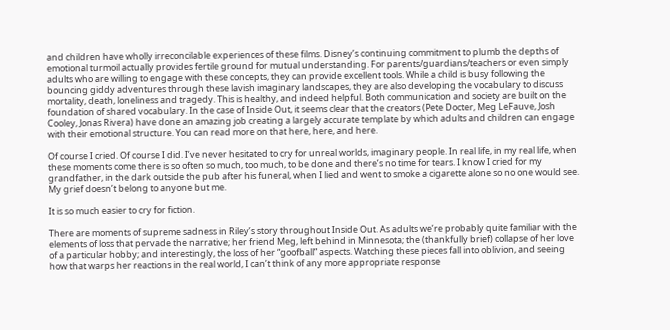and children have wholly irreconcilable experiences of these films. Disney’s continuing commitment to plumb the depths of emotional turmoil actually provides fertile ground for mutual understanding. For parents/guardians/teachers or even simply adults who are willing to engage with these concepts, they can provide excellent tools. While a child is busy following the bouncing giddy adventures through these lavish imaginary landscapes, they are also developing the vocabulary to discuss mortality, death, loneliness and tragedy. This is healthy, and indeed helpful. Both communication and society are built on the foundation of shared vocabulary. In the case of Inside Out, it seems clear that the creators (Pete Docter, Meg LeFauve, Josh Cooley, Jonas Rivera) have done an amazing job creating a largely accurate template by which adults and children can engage with their emotional structure. You can read more on that here, here, and here.

Of course I cried. Of course I did. I’ve never hesitated to cry for unreal worlds, imaginary people. In real life, in my real life, when these moments come there is so often so much, too much, to be done and there’s no time for tears. I know I cried for my grandfather, in the dark outside the pub after his funeral, when I lied and went to smoke a cigarette alone so no one would see. My grief doesn’t belong to anyone but me.

It is so much easier to cry for fiction.

There are moments of supreme sadness in Riley’s story throughout Inside Out. As adults we’re probably quite familiar with the elements of loss that pervade the narrative; her friend Meg, left behind in Minnesota; the (thankfully brief) collapse of her love of a particular hobby; and interestingly, the loss of her “goofball” aspects. Watching these pieces fall into oblivion, and seeing how that warps her reactions in the real world, I can’t think of any more appropriate response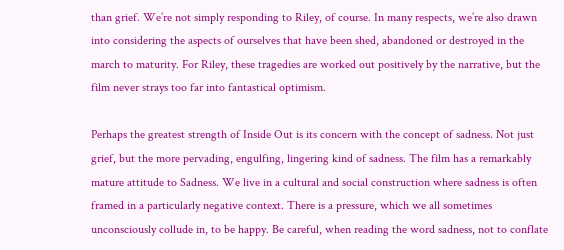than grief. We’re not simply responding to Riley, of course. In many respects, we’re also drawn into considering the aspects of ourselves that have been shed, abandoned or destroyed in the march to maturity. For Riley, these tragedies are worked out positively by the narrative, but the film never strays too far into fantastical optimism.

Perhaps the greatest strength of Inside Out is its concern with the concept of sadness. Not just grief, but the more pervading, engulfing, lingering kind of sadness. The film has a remarkably mature attitude to Sadness. We live in a cultural and social construction where sadness is often framed in a particularly negative context. There is a pressure, which we all sometimes unconsciously collude in, to be happy. Be careful, when reading the word sadness, not to conflate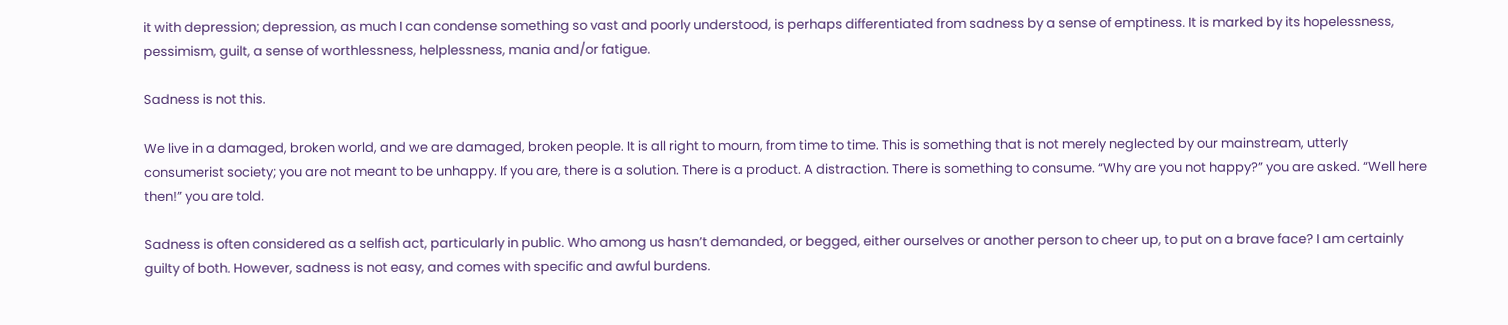it with depression; depression, as much I can condense something so vast and poorly understood, is perhaps differentiated from sadness by a sense of emptiness. It is marked by its hopelessness, pessimism, guilt, a sense of worthlessness, helplessness, mania and/or fatigue.

Sadness is not this.

We live in a damaged, broken world, and we are damaged, broken people. It is all right to mourn, from time to time. This is something that is not merely neglected by our mainstream, utterly consumerist society; you are not meant to be unhappy. If you are, there is a solution. There is a product. A distraction. There is something to consume. “Why are you not happy?” you are asked. “Well here then!” you are told.

Sadness is often considered as a selfish act, particularly in public. Who among us hasn’t demanded, or begged, either ourselves or another person to cheer up, to put on a brave face? I am certainly guilty of both. However, sadness is not easy, and comes with specific and awful burdens.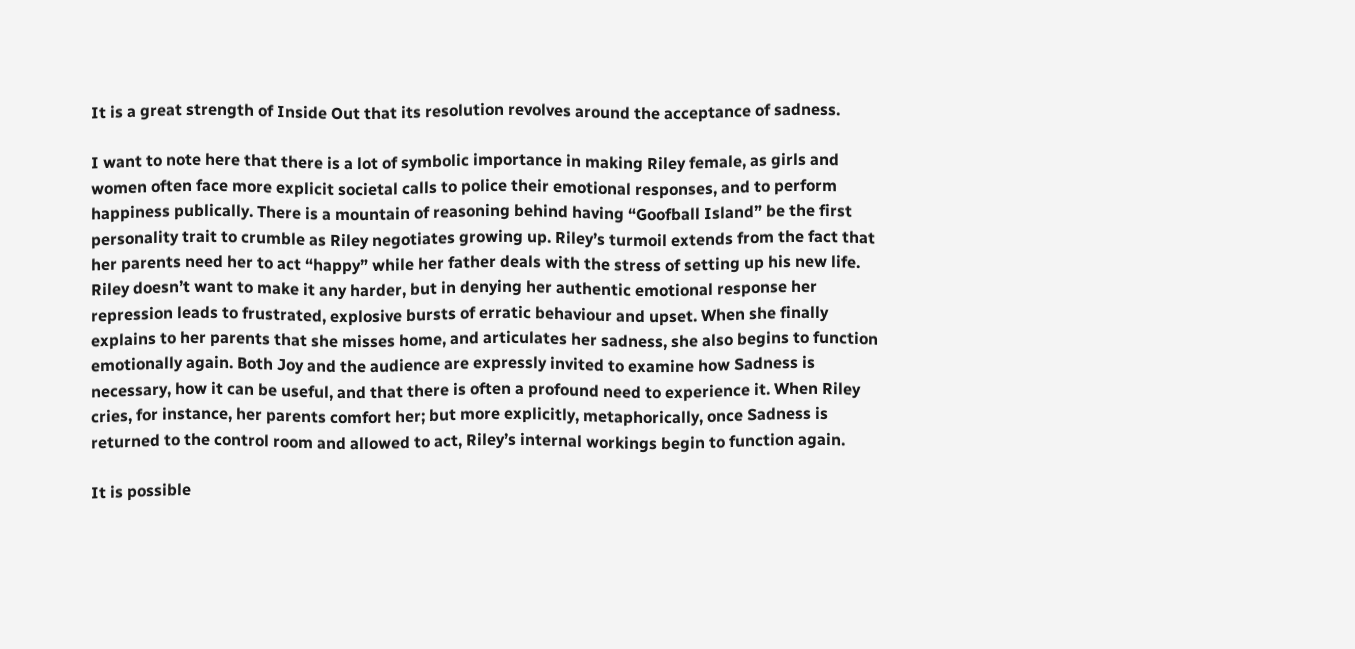It is a great strength of Inside Out that its resolution revolves around the acceptance of sadness.

I want to note here that there is a lot of symbolic importance in making Riley female, as girls and women often face more explicit societal calls to police their emotional responses, and to perform happiness publically. There is a mountain of reasoning behind having “Goofball Island” be the first personality trait to crumble as Riley negotiates growing up. Riley’s turmoil extends from the fact that her parents need her to act “happy” while her father deals with the stress of setting up his new life. Riley doesn’t want to make it any harder, but in denying her authentic emotional response her repression leads to frustrated, explosive bursts of erratic behaviour and upset. When she finally explains to her parents that she misses home, and articulates her sadness, she also begins to function emotionally again. Both Joy and the audience are expressly invited to examine how Sadness is necessary, how it can be useful, and that there is often a profound need to experience it. When Riley cries, for instance, her parents comfort her; but more explicitly, metaphorically, once Sadness is returned to the control room and allowed to act, Riley’s internal workings begin to function again.

It is possible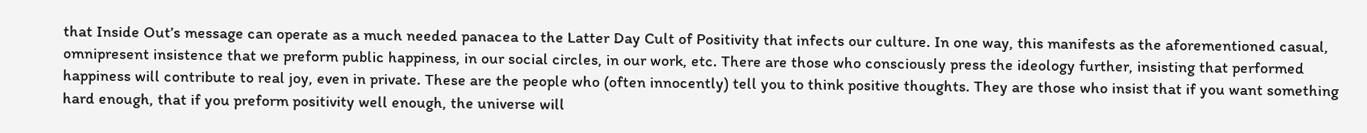that Inside Out’s message can operate as a much needed panacea to the Latter Day Cult of Positivity that infects our culture. In one way, this manifests as the aforementioned casual, omnipresent insistence that we preform public happiness, in our social circles, in our work, etc. There are those who consciously press the ideology further, insisting that performed happiness will contribute to real joy, even in private. These are the people who (often innocently) tell you to think positive thoughts. They are those who insist that if you want something hard enough, that if you preform positivity well enough, the universe will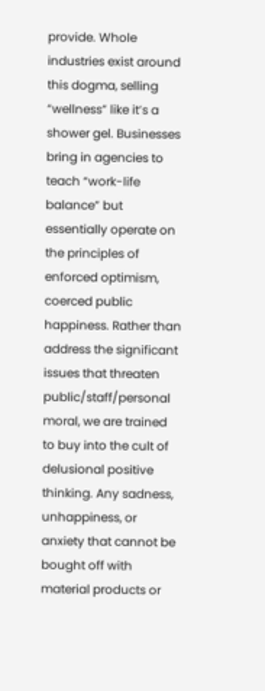provide. Whole industries exist around this dogma, selling “wellness” like it’s a shower gel. Businesses bring in agencies to teach “work-life balance” but essentially operate on the principles of enforced optimism, coerced public happiness. Rather than address the significant issues that threaten public/staff/personal moral, we are trained to buy into the cult of delusional positive thinking. Any sadness, unhappiness, or anxiety that cannot be bought off with material products or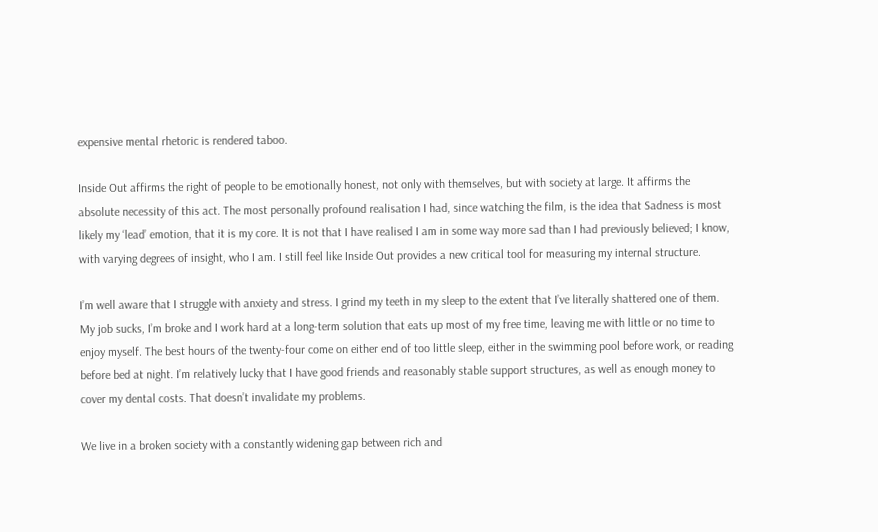expensive mental rhetoric is rendered taboo.

Inside Out affirms the right of people to be emotionally honest, not only with themselves, but with society at large. It affirms the absolute necessity of this act. The most personally profound realisation I had, since watching the film, is the idea that Sadness is most likely my ‘lead’ emotion, that it is my core. It is not that I have realised I am in some way more sad than I had previously believed; I know, with varying degrees of insight, who I am. I still feel like Inside Out provides a new critical tool for measuring my internal structure.

I’m well aware that I struggle with anxiety and stress. I grind my teeth in my sleep to the extent that I’ve literally shattered one of them. My job sucks, I’m broke and I work hard at a long-term solution that eats up most of my free time, leaving me with little or no time to enjoy myself. The best hours of the twenty-four come on either end of too little sleep, either in the swimming pool before work, or reading before bed at night. I’m relatively lucky that I have good friends and reasonably stable support structures, as well as enough money to cover my dental costs. That doesn’t invalidate my problems.

We live in a broken society with a constantly widening gap between rich and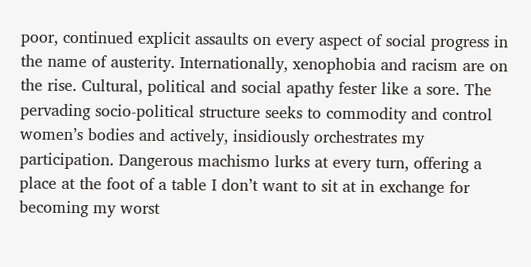poor, continued explicit assaults on every aspect of social progress in the name of austerity. Internationally, xenophobia and racism are on the rise. Cultural, political and social apathy fester like a sore. The pervading socio-political structure seeks to commodity and control women’s bodies and actively, insidiously orchestrates my participation. Dangerous machismo lurks at every turn, offering a place at the foot of a table I don’t want to sit at in exchange for becoming my worst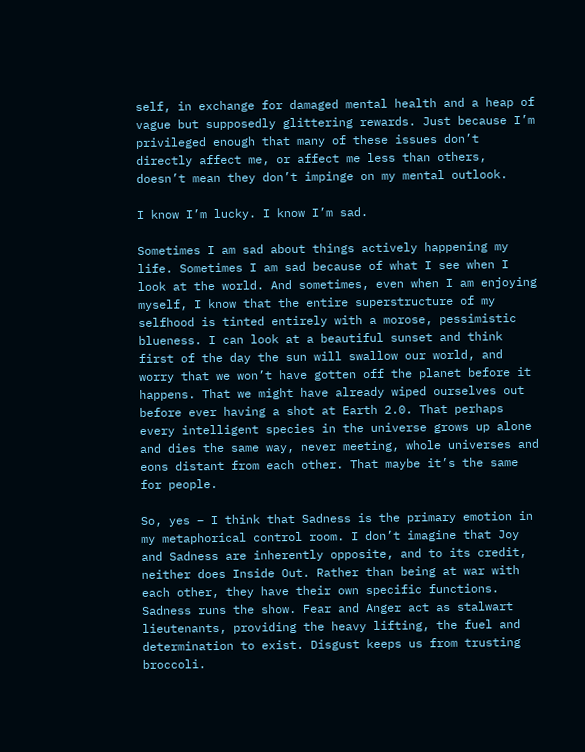self, in exchange for damaged mental health and a heap of vague but supposedly glittering rewards. Just because I’m privileged enough that many of these issues don’t directly affect me, or affect me less than others, doesn’t mean they don’t impinge on my mental outlook.

I know I’m lucky. I know I’m sad.

Sometimes I am sad about things actively happening my life. Sometimes I am sad because of what I see when I look at the world. And sometimes, even when I am enjoying myself, I know that the entire superstructure of my selfhood is tinted entirely with a morose, pessimistic blueness. I can look at a beautiful sunset and think first of the day the sun will swallow our world, and worry that we won’t have gotten off the planet before it happens. That we might have already wiped ourselves out before ever having a shot at Earth 2.0. That perhaps every intelligent species in the universe grows up alone and dies the same way, never meeting, whole universes and eons distant from each other. That maybe it’s the same for people.

So, yes – I think that Sadness is the primary emotion in my metaphorical control room. I don’t imagine that Joy and Sadness are inherently opposite, and to its credit, neither does Inside Out. Rather than being at war with each other, they have their own specific functions. Sadness runs the show. Fear and Anger act as stalwart lieutenants, providing the heavy lifting, the fuel and determination to exist. Disgust keeps us from trusting broccoli.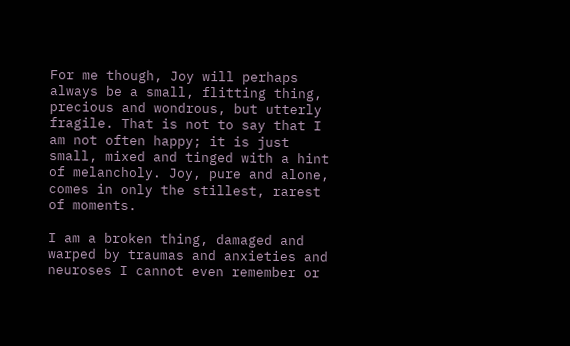For me though, Joy will perhaps always be a small, flitting thing, precious and wondrous, but utterly fragile. That is not to say that I am not often happy; it is just small, mixed and tinged with a hint of melancholy. Joy, pure and alone, comes in only the stillest, rarest of moments.

I am a broken thing, damaged and warped by traumas and anxieties and neuroses I cannot even remember or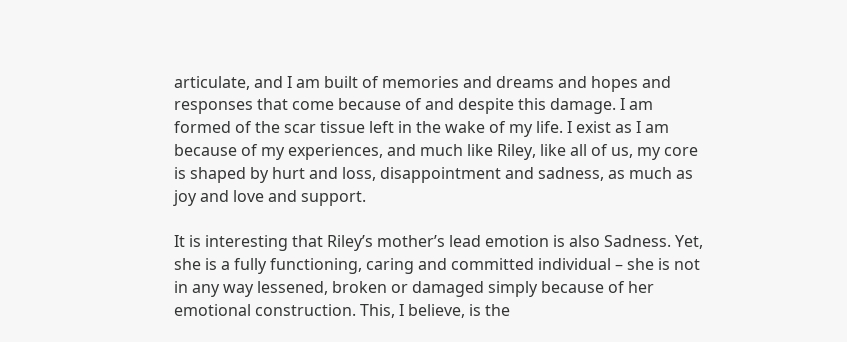articulate, and I am built of memories and dreams and hopes and responses that come because of and despite this damage. I am formed of the scar tissue left in the wake of my life. I exist as I am because of my experiences, and much like Riley, like all of us, my core is shaped by hurt and loss, disappointment and sadness, as much as joy and love and support.

It is interesting that Riley’s mother’s lead emotion is also Sadness. Yet, she is a fully functioning, caring and committed individual – she is not in any way lessened, broken or damaged simply because of her emotional construction. This, I believe, is the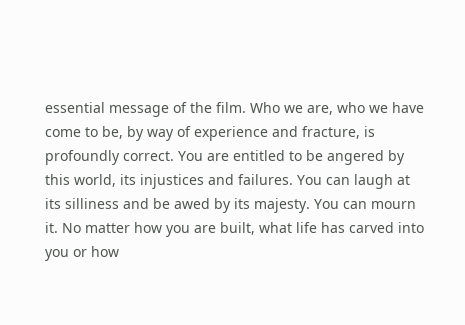essential message of the film. Who we are, who we have come to be, by way of experience and fracture, is profoundly correct. You are entitled to be angered by this world, its injustices and failures. You can laugh at its silliness and be awed by its majesty. You can mourn it. No matter how you are built, what life has carved into you or how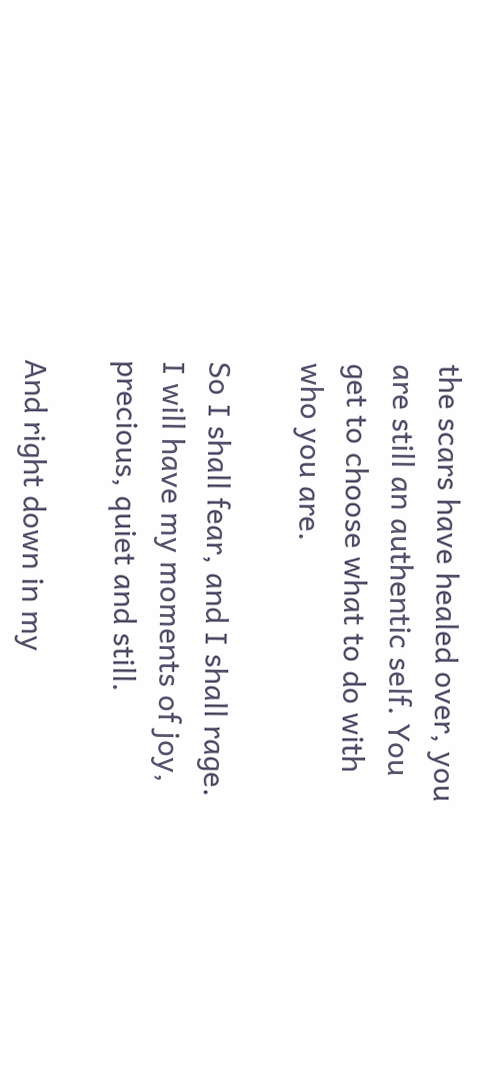the scars have healed over, you are still an authentic self. You get to choose what to do with who you are.

So I shall fear, and I shall rage. I will have my moments of joy, precious, quiet and still.

And right down in my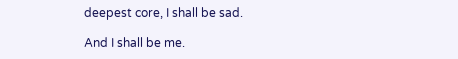deepest core, I shall be sad.

And I shall be me.